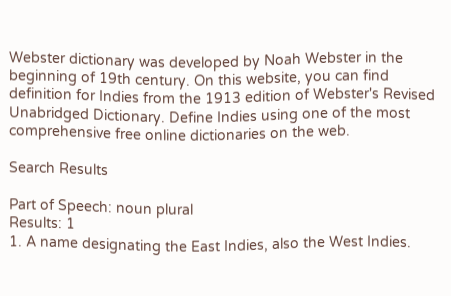Webster dictionary was developed by Noah Webster in the beginning of 19th century. On this website, you can find definition for Indies from the 1913 edition of Webster's Revised Unabridged Dictionary. Define Indies using one of the most comprehensive free online dictionaries on the web.

Search Results

Part of Speech: noun plural
Results: 1
1. A name designating the East Indies, also the West Indies.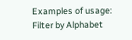Examples of usage:
Filter by Alphabet